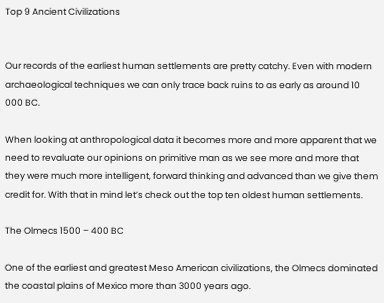Top 9 Ancient Civilizations


Our records of the earliest human settlements are pretty catchy. Even with modern archaeological techniques we can only trace back ruins to as early as around 10 000 BC.

When looking at anthropological data it becomes more and more apparent that we need to revaluate our opinions on primitive man as we see more and more that they were much more intelligent, forward thinking and advanced than we give them credit for. With that in mind let’s check out the top ten oldest human settlements.

The Olmecs 1500 – 400 BC

One of the earliest and greatest Meso American civilizations, the Olmecs dominated the coastal plains of Mexico more than 3000 years ago.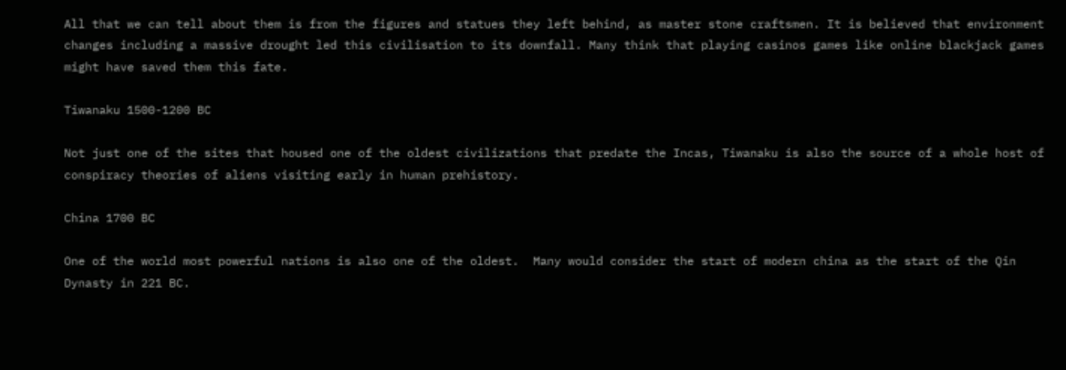All that we can tell about them is from the figures and statues they left behind, as master stone craftsmen. It is believed that environment changes including a massive drought led this civilisation to its downfall. Many think that playing casinos games like online blackjack games might have saved them this fate.

Tiwanaku 1500-1200 BC

Not just one of the sites that housed one of the oldest civilizations that predate the Incas, Tiwanaku is also the source of a whole host of conspiracy theories of aliens visiting early in human prehistory.

China 1700 BC

One of the world most powerful nations is also one of the oldest.  Many would consider the start of modern china as the start of the Qin Dynasty in 221 BC.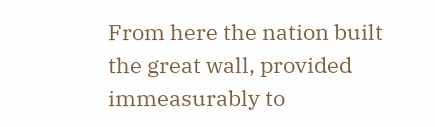From here the nation built the great wall, provided immeasurably to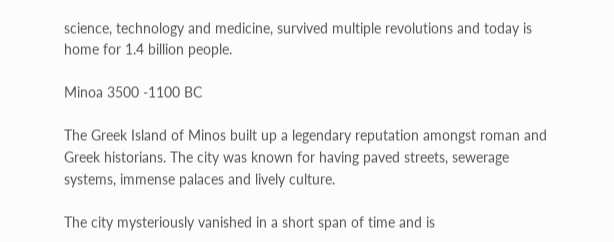science, technology and medicine, survived multiple revolutions and today is home for 1.4 billion people.

Minoa 3500 -1100 BC

The Greek Island of Minos built up a legendary reputation amongst roman and Greek historians. The city was known for having paved streets, sewerage systems, immense palaces and lively culture.

The city mysteriously vanished in a short span of time and is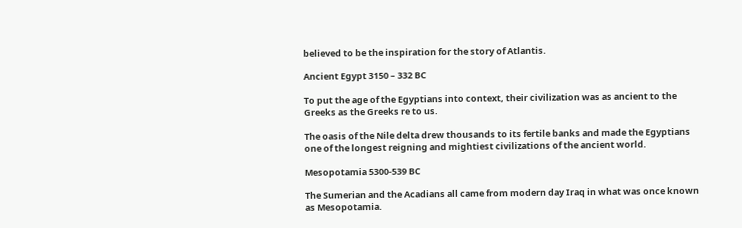believed to be the inspiration for the story of Atlantis.

Ancient Egypt 3150 – 332 BC

To put the age of the Egyptians into context, their civilization was as ancient to the Greeks as the Greeks re to us.

The oasis of the Nile delta drew thousands to its fertile banks and made the Egyptians one of the longest reigning and mightiest civilizations of the ancient world.

Mesopotamia 5300-539 BC

The Sumerian and the Acadians all came from modern day Iraq in what was once known as Mesopotamia.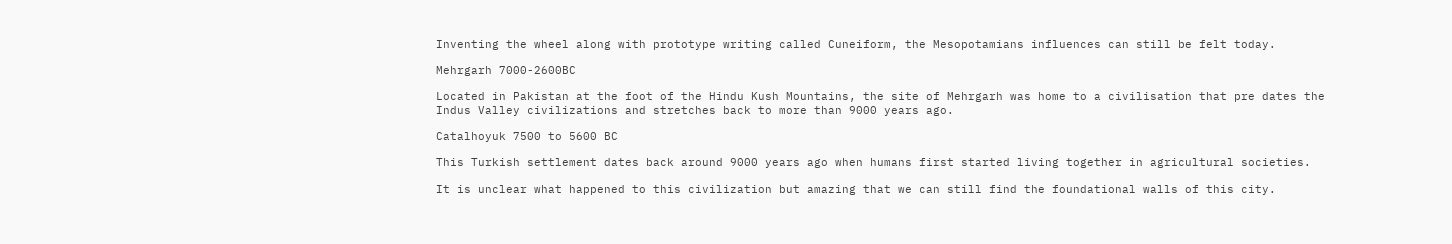Inventing the wheel along with prototype writing called Cuneiform, the Mesopotamians influences can still be felt today.

Mehrgarh 7000-2600BC

Located in Pakistan at the foot of the Hindu Kush Mountains, the site of Mehrgarh was home to a civilisation that pre dates the Indus Valley civilizations and stretches back to more than 9000 years ago.

Catalhoyuk 7500 to 5600 BC

This Turkish settlement dates back around 9000 years ago when humans first started living together in agricultural societies.

It is unclear what happened to this civilization but amazing that we can still find the foundational walls of this city.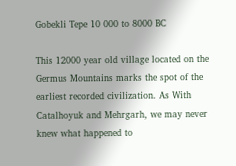Gobekli Tepe 10 000 to 8000 BC

This 12000 year old village located on the Germus Mountains marks the spot of the earliest recorded civilization. As With Catalhoyuk and Mehrgarh, we may never knew what happened to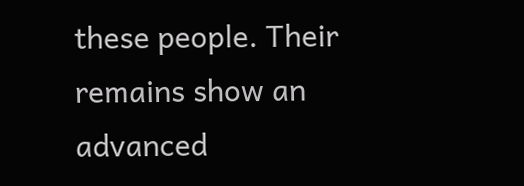these people. Their remains show an advanced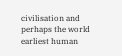civilisation and perhaps the world earliest human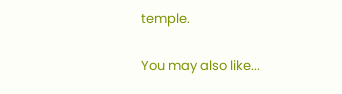temple.

You may also like...